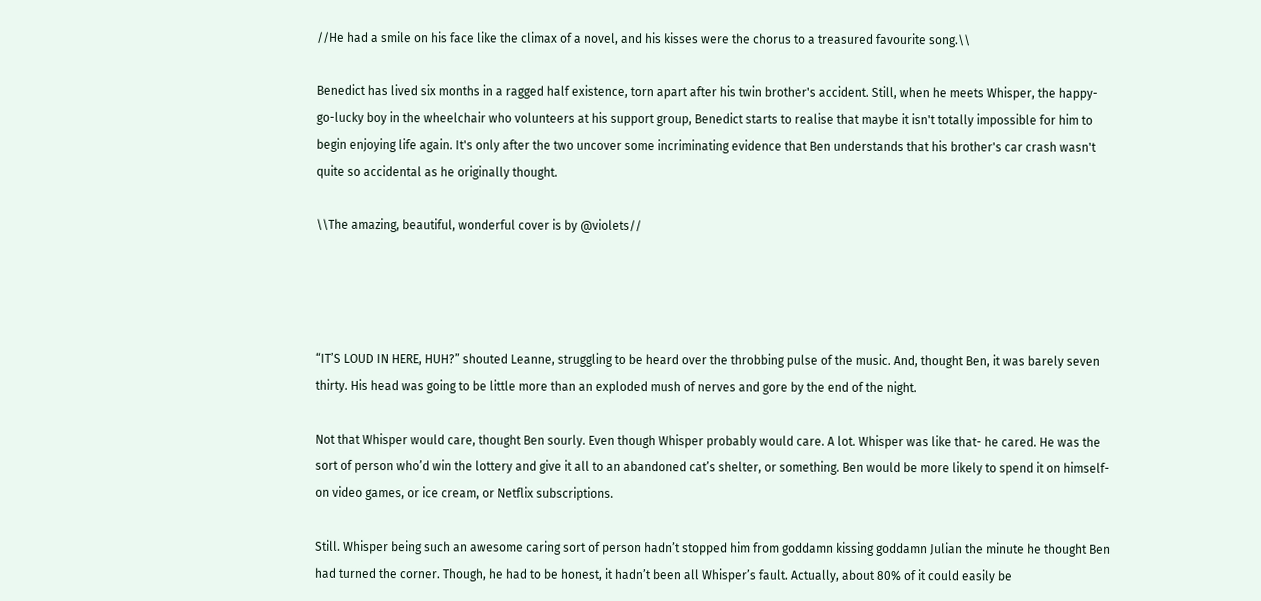//He had a smile on his face like the climax of a novel, and his kisses were the chorus to a treasured favourite song.\\

Benedict has lived six months in a ragged half existence, torn apart after his twin brother's accident. Still, when he meets Whisper, the happy-go-lucky boy in the wheelchair who volunteers at his support group, Benedict starts to realise that maybe it isn't totally impossible for him to begin enjoying life again. It's only after the two uncover some incriminating evidence that Ben understands that his brother's car crash wasn't quite so accidental as he originally thought.

\\The amazing, beautiful, wonderful cover is by @violets//




“IT’S LOUD IN HERE, HUH?” shouted Leanne, struggling to be heard over the throbbing pulse of the music. And, thought Ben, it was barely seven thirty. His head was going to be little more than an exploded mush of nerves and gore by the end of the night.

Not that Whisper would care, thought Ben sourly. Even though Whisper probably would care. A lot. Whisper was like that- he cared. He was the sort of person who’d win the lottery and give it all to an abandoned cat’s shelter, or something. Ben would be more likely to spend it on himself- on video games, or ice cream, or Netflix subscriptions.

Still. Whisper being such an awesome caring sort of person hadn’t stopped him from goddamn kissing goddamn Julian the minute he thought Ben had turned the corner. Though, he had to be honest, it hadn’t been all Whisper’s fault. Actually, about 80% of it could easily be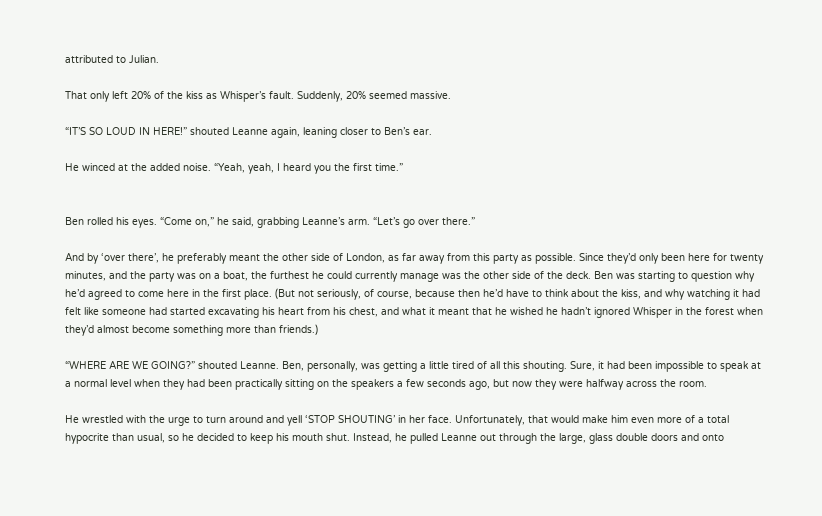attributed to Julian.

That only left 20% of the kiss as Whisper’s fault. Suddenly, 20% seemed massive.

“IT’S SO LOUD IN HERE!” shouted Leanne again, leaning closer to Ben’s ear.

He winced at the added noise. “Yeah, yeah, I heard you the first time.”


Ben rolled his eyes. “Come on,” he said, grabbing Leanne’s arm. “Let’s go over there.”

And by ‘over there’, he preferably meant the other side of London, as far away from this party as possible. Since they’d only been here for twenty minutes, and the party was on a boat, the furthest he could currently manage was the other side of the deck. Ben was starting to question why he’d agreed to come here in the first place. (But not seriously, of course, because then he’d have to think about the kiss, and why watching it had felt like someone had started excavating his heart from his chest, and what it meant that he wished he hadn’t ignored Whisper in the forest when they’d almost become something more than friends.)

“WHERE ARE WE GOING?” shouted Leanne. Ben, personally, was getting a little tired of all this shouting. Sure, it had been impossible to speak at a normal level when they had been practically sitting on the speakers a few seconds ago, but now they were halfway across the room.

He wrestled with the urge to turn around and yell ‘STOP SHOUTING’ in her face. Unfortunately, that would make him even more of a total hypocrite than usual, so he decided to keep his mouth shut. Instead, he pulled Leanne out through the large, glass double doors and onto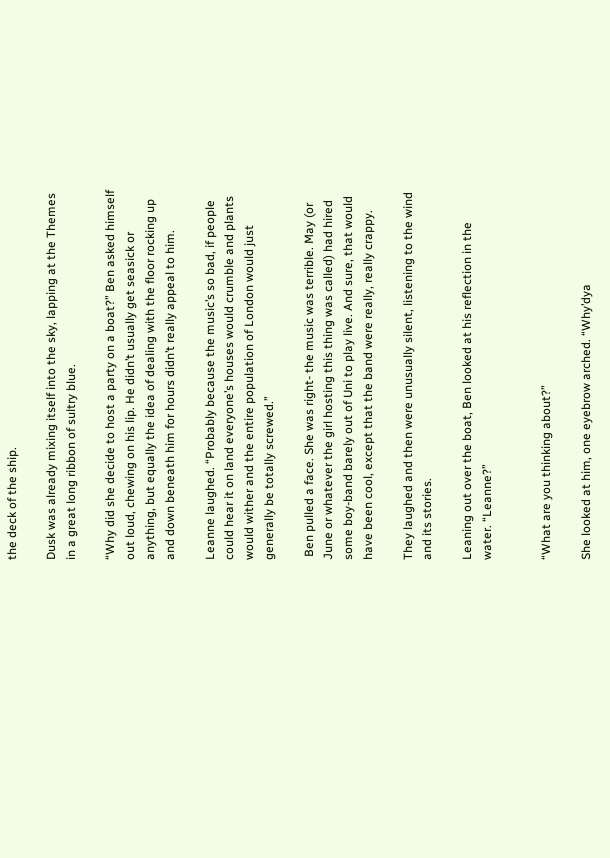the deck of the ship.

Dusk was already mixing itself into the sky, lapping at the Themes in a great long ribbon of sultry blue.

“Why did she decide to host a party on a boat?” Ben asked himself out loud, chewing on his lip. He didn’t usually get seasick or anything, but equally the idea of dealing with the floor rocking up and down beneath him for hours didn’t really appeal to him.

Leanne laughed. “Probably because the music’s so bad, if people could hear it on land everyone’s houses would crumble and plants would wither and the entire population of London would just generally be totally screwed.”

 Ben pulled a face. She was right- the music was terrible. May (or June or whatever the girl hosting this thing was called) had hired some boy-band barely out of Uni to play live. And sure, that would have been cool, except that the band were really, really crappy.

They laughed and then were unusually silent, listening to the wind and its stories.

Leaning out over the boat, Ben looked at his reflection in the water. “Leanne?”


“What are you thinking about?”

She looked at him, one eyebrow arched. “Why’dya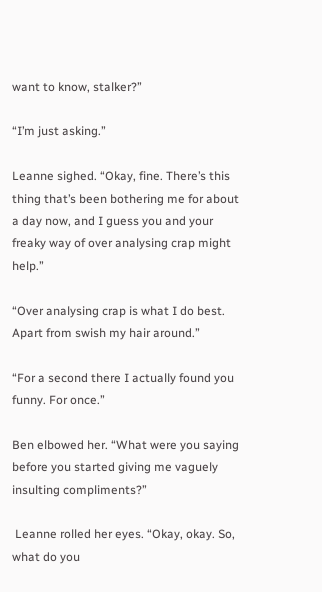want to know, stalker?”

“I’m just asking.”

Leanne sighed. “Okay, fine. There’s this thing that’s been bothering me for about a day now, and I guess you and your freaky way of over analysing crap might help.”

“Over analysing crap is what I do best. Apart from swish my hair around.”

“For a second there I actually found you funny. For once.”

Ben elbowed her. “What were you saying before you started giving me vaguely insulting compliments?”

 Leanne rolled her eyes. “Okay, okay. So, what do you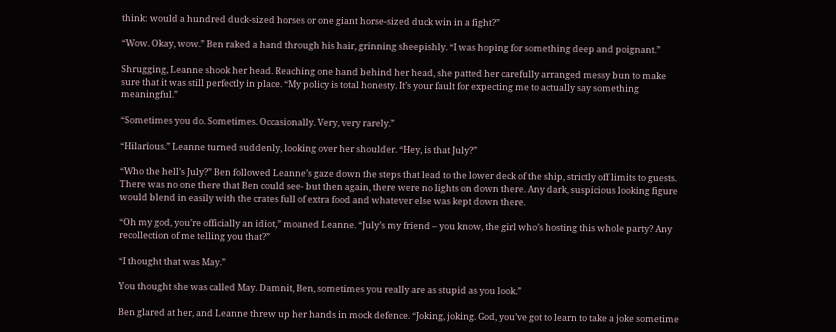think: would a hundred duck-sized horses or one giant horse-sized duck win in a fight?”

“Wow. Okay, wow.” Ben raked a hand through his hair, grinning sheepishly. “I was hoping for something deep and poignant.”

Shrugging, Leanne shook her head. Reaching one hand behind her head, she patted her carefully arranged messy bun to make sure that it was still perfectly in place. “My policy is total honesty. It’s your fault for expecting me to actually say something meaningful.”

“Sometimes you do. Sometimes. Occasionally. Very, very rarely.”

“Hilarious.” Leanne turned suddenly, looking over her shoulder. “Hey, is that July?”

“Who the hell’s July?” Ben followed Leanne’s gaze down the steps that lead to the lower deck of the ship, strictly off limits to guests. There was no one there that Ben could see- but then again, there were no lights on down there. Any dark, suspicious looking figure would blend in easily with the crates full of extra food and whatever else was kept down there.

“Oh my god, you’re officially an idiot,” moaned Leanne. “July’s my friend – you know, the girl who’s hosting this whole party? Any recollection of me telling you that?”

“I thought that was May.”

You thought she was called May. Damnit, Ben, sometimes you really are as stupid as you look.”

Ben glared at her, and Leanne threw up her hands in mock defence. “Joking, joking. God, you’ve got to learn to take a joke sometime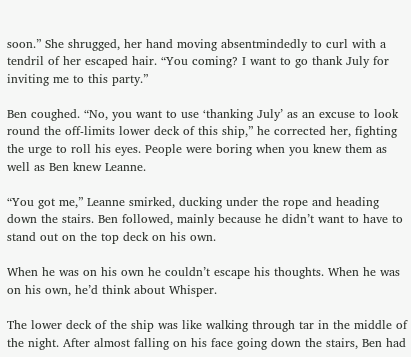soon.” She shrugged, her hand moving absentmindedly to curl with a tendril of her escaped hair. “You coming? I want to go thank July for inviting me to this party.”

Ben coughed. “No, you want to use ‘thanking July’ as an excuse to look round the off-limits lower deck of this ship,” he corrected her, fighting the urge to roll his eyes. People were boring when you knew them as well as Ben knew Leanne.

“You got me,” Leanne smirked, ducking under the rope and heading down the stairs. Ben followed, mainly because he didn’t want to have to stand out on the top deck on his own.

When he was on his own he couldn’t escape his thoughts. When he was on his own, he’d think about Whisper.

The lower deck of the ship was like walking through tar in the middle of the night. After almost falling on his face going down the stairs, Ben had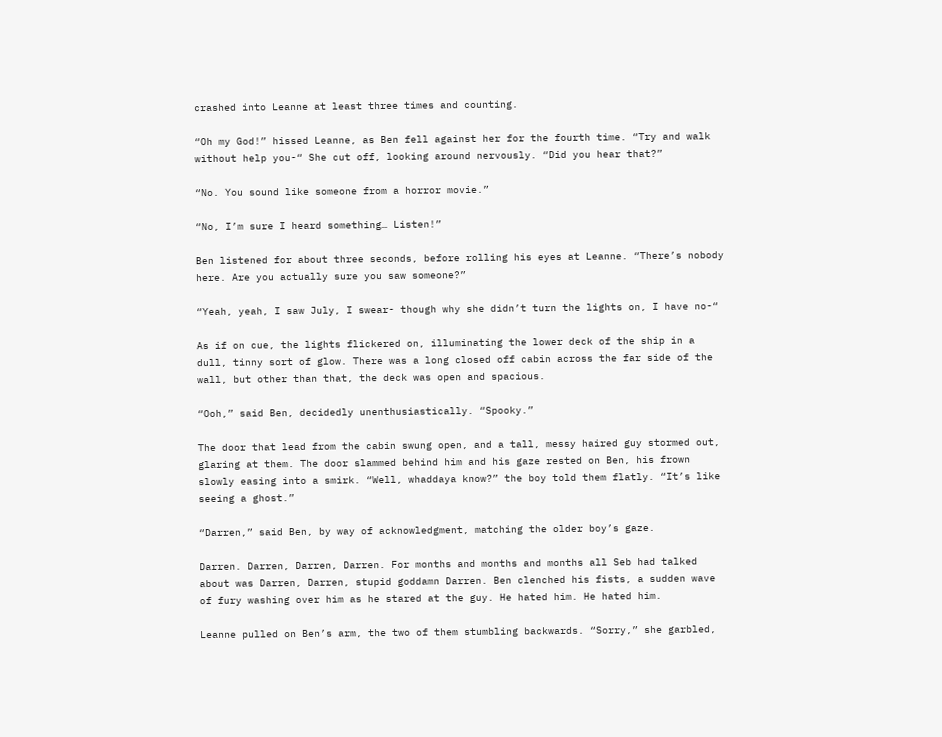crashed into Leanne at least three times and counting.

“Oh my God!” hissed Leanne, as Ben fell against her for the fourth time. “Try and walk without help you-“ She cut off, looking around nervously. “Did you hear that?”

“No. You sound like someone from a horror movie.”

“No, I’m sure I heard something… Listen!”

Ben listened for about three seconds, before rolling his eyes at Leanne. “There’s nobody here. Are you actually sure you saw someone?”

“Yeah, yeah, I saw July, I swear- though why she didn’t turn the lights on, I have no-“

As if on cue, the lights flickered on, illuminating the lower deck of the ship in a dull, tinny sort of glow. There was a long closed off cabin across the far side of the wall, but other than that, the deck was open and spacious.

“Ooh,” said Ben, decidedly unenthusiastically. “Spooky.”

The door that lead from the cabin swung open, and a tall, messy haired guy stormed out, glaring at them. The door slammed behind him and his gaze rested on Ben, his frown slowly easing into a smirk. “Well, whaddaya know?” the boy told them flatly. “It’s like seeing a ghost.”

“Darren,” said Ben, by way of acknowledgment, matching the older boy’s gaze.

Darren. Darren, Darren, Darren. For months and months and months all Seb had talked about was Darren, Darren, stupid goddamn Darren. Ben clenched his fists, a sudden wave of fury washing over him as he stared at the guy. He hated him. He hated him.

Leanne pulled on Ben’s arm, the two of them stumbling backwards. “Sorry,” she garbled,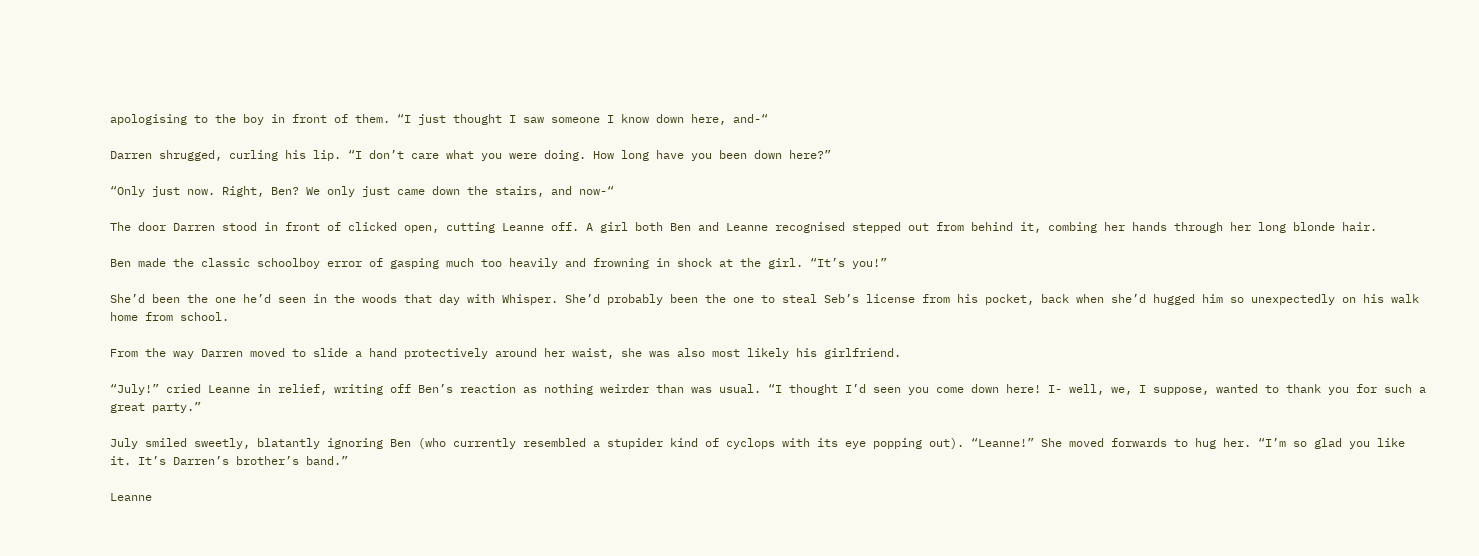apologising to the boy in front of them. “I just thought I saw someone I know down here, and-“

Darren shrugged, curling his lip. “I don’t care what you were doing. How long have you been down here?”

“Only just now. Right, Ben? We only just came down the stairs, and now-“

The door Darren stood in front of clicked open, cutting Leanne off. A girl both Ben and Leanne recognised stepped out from behind it, combing her hands through her long blonde hair.

Ben made the classic schoolboy error of gasping much too heavily and frowning in shock at the girl. “It’s you!”

She’d been the one he’d seen in the woods that day with Whisper. She’d probably been the one to steal Seb’s license from his pocket, back when she’d hugged him so unexpectedly on his walk home from school.

From the way Darren moved to slide a hand protectively around her waist, she was also most likely his girlfriend.

“July!” cried Leanne in relief, writing off Ben’s reaction as nothing weirder than was usual. “I thought I’d seen you come down here! I- well, we, I suppose, wanted to thank you for such a great party.”

July smiled sweetly, blatantly ignoring Ben (who currently resembled a stupider kind of cyclops with its eye popping out). “Leanne!” She moved forwards to hug her. “I’m so glad you like it. It’s Darren’s brother’s band.”

Leanne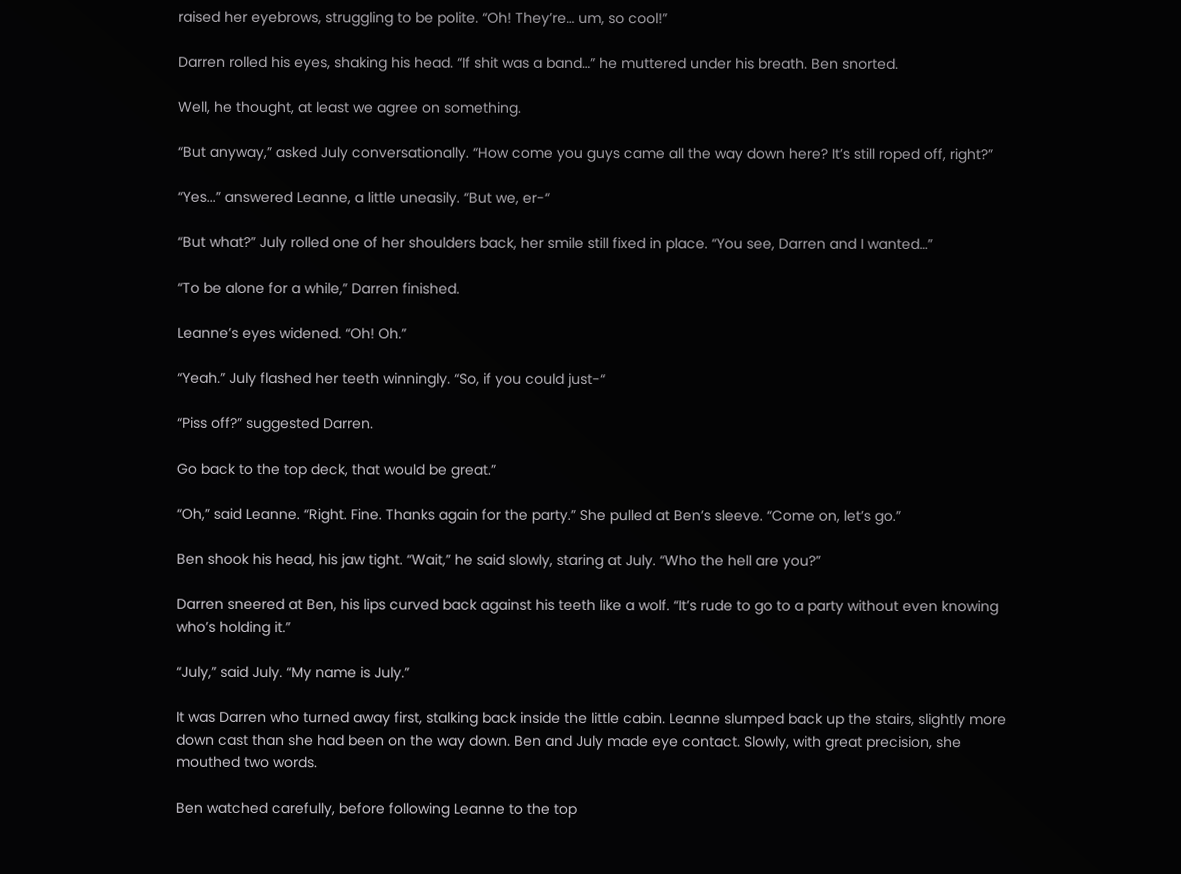raised her eyebrows, struggling to be polite. “Oh! They’re… um, so cool!”

Darren rolled his eyes, shaking his head. “If shit was a band…” he muttered under his breath. Ben snorted.

Well, he thought, at least we agree on something.

“But anyway,” asked July conversationally. “How come you guys came all the way down here? It’s still roped off, right?”

“Yes...” answered Leanne, a little uneasily. “But we, er-“

“But what?” July rolled one of her shoulders back, her smile still fixed in place. “You see, Darren and I wanted…”

“To be alone for a while,” Darren finished.

Leanne’s eyes widened. “Oh! Oh.”

“Yeah.” July flashed her teeth winningly. “So, if you could just-“

“Piss off?” suggested Darren.

Go back to the top deck, that would be great.”

“Oh,” said Leanne. “Right. Fine. Thanks again for the party.” She pulled at Ben’s sleeve. “Come on, let’s go.”

Ben shook his head, his jaw tight. “Wait,” he said slowly, staring at July. “Who the hell are you?”

Darren sneered at Ben, his lips curved back against his teeth like a wolf. “It’s rude to go to a party without even knowing who’s holding it.”

“July,” said July. “My name is July.”

It was Darren who turned away first, stalking back inside the little cabin. Leanne slumped back up the stairs, slightly more down cast than she had been on the way down. Ben and July made eye contact. Slowly, with great precision, she mouthed two words.

Ben watched carefully, before following Leanne to the top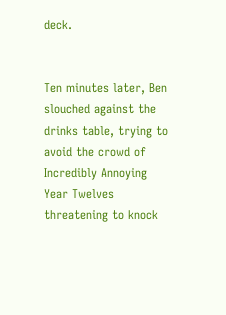deck.


Ten minutes later, Ben slouched against the drinks table, trying to avoid the crowd of Incredibly Annoying Year Twelves threatening to knock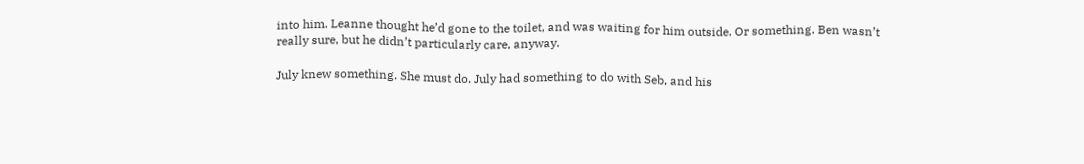into him. Leanne thought he’d gone to the toilet, and was waiting for him outside. Or something. Ben wasn’t really sure, but he didn’t particularly care, anyway.

July knew something. She must do. July had something to do with Seb, and his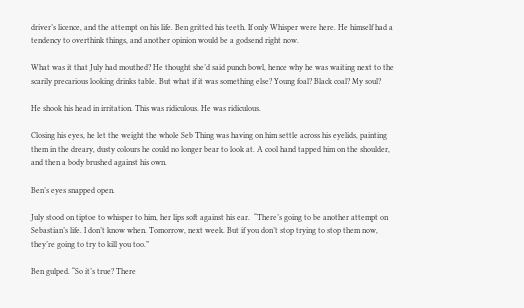driver’s licence, and the attempt on his life. Ben gritted his teeth. If only Whisper were here. He himself had a tendency to overthink things, and another opinion would be a godsend right now.

What was it that July had mouthed? He thought she’d said punch bowl, hence why he was waiting next to the scarily precarious looking drinks table. But what if it was something else? Young foal? Black coal? My soul?

He shook his head in irritation. This was ridiculous. He was ridiculous.

Closing his eyes, he let the weight the whole Seb Thing was having on him settle across his eyelids, painting them in the dreary, dusty colours he could no longer bear to look at. A cool hand tapped him on the shoulder, and then a body brushed against his own.

Ben’s eyes snapped open.

July stood on tiptoe to whisper to him, her lips soft against his ear.  “There’s going to be another attempt on Sebastian’s life. I don’t know when. Tomorrow, next week. But if you don’t stop trying to stop them now, they’re going to try to kill you too.”

Ben gulped. “So it’s true? There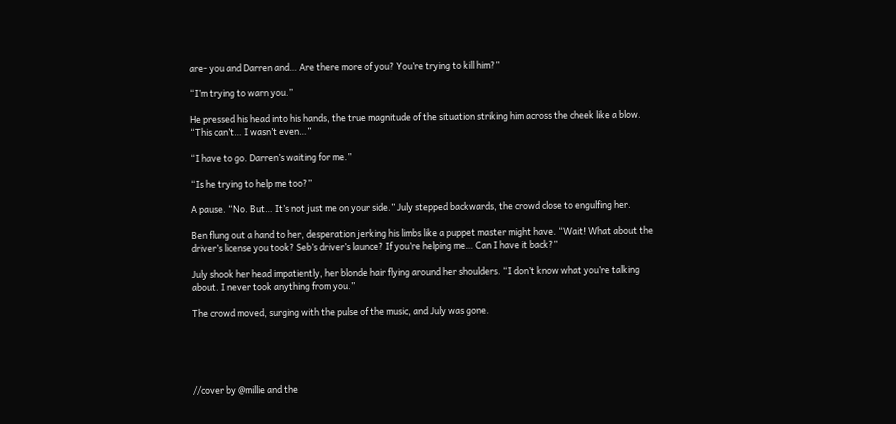are- you and Darren and… Are there more of you? You’re trying to kill him?”

“I’m trying to warn you.”

He pressed his head into his hands, the true magnitude of the situation striking him across the cheek like a blow. “This can’t… I wasn’t even…”

“I have to go. Darren’s waiting for me.”

“Is he trying to help me too?”

A pause. “No. But… It’s not just me on your side.” July stepped backwards, the crowd close to engulfing her.

Ben flung out a hand to her, desperation jerking his limbs like a puppet master might have. “Wait! What about the driver’s license you took? Seb’s driver’s launce? If you’re helping me… Can I have it back?”

July shook her head impatiently, her blonde hair flying around her shoulders. “I don’t know what you’re talking about. I never took anything from you.”

The crowd moved, surging with the pulse of the music, and July was gone.





//cover by @millie and the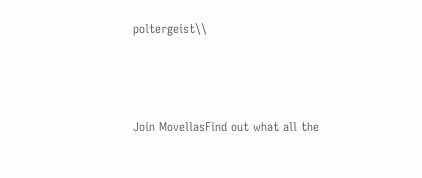poltergeist\\



Join MovellasFind out what all the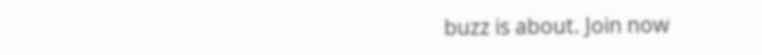buzz is about. Join now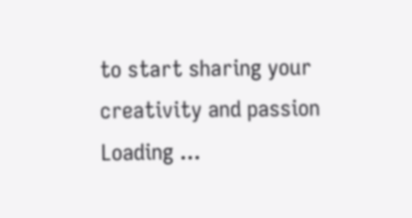to start sharing your creativity and passion
Loading ...